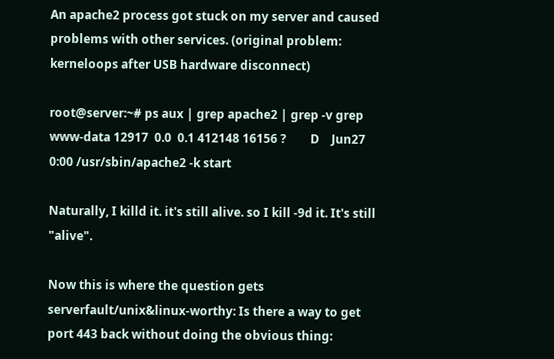An apache2 process got stuck on my server and caused problems with other services. (original problem: kerneloops after USB hardware disconnect)

root@server:~# ps aux | grep apache2 | grep -v grep
www-data 12917  0.0  0.1 412148 16156 ?        D    Jun27   0:00 /usr/sbin/apache2 -k start

Naturally, I killd it. it's still alive. so I kill -9d it. It's still "alive".

Now this is where the question gets serverfault/unix&linux-worthy: Is there a way to get port 443 back without doing the obvious thing: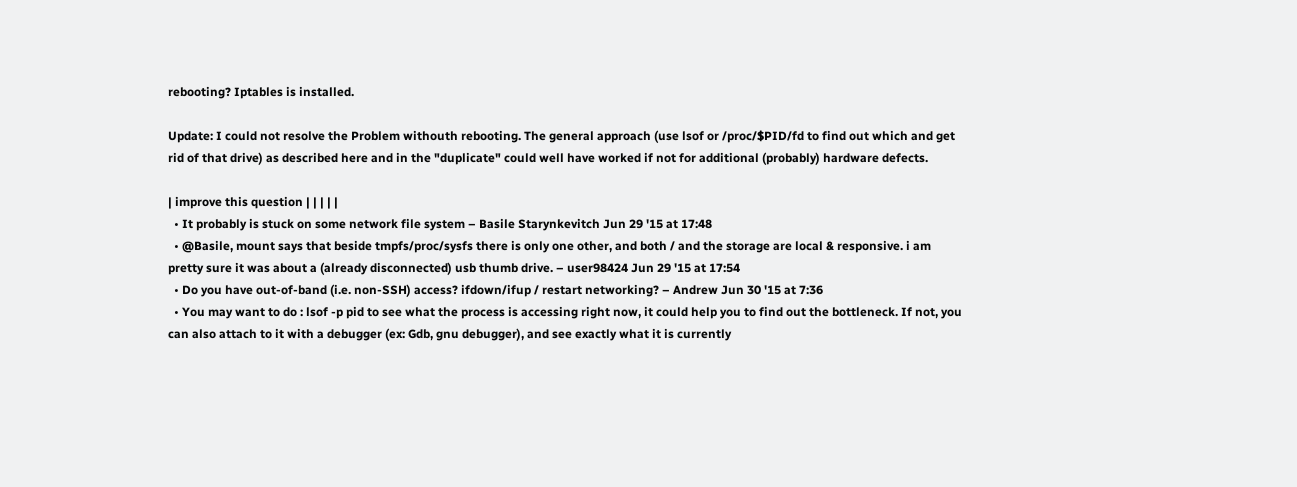rebooting? Iptables is installed.

Update: I could not resolve the Problem withouth rebooting. The general approach (use lsof or /proc/$PID/fd to find out which and get rid of that drive) as described here and in the "duplicate" could well have worked if not for additional (probably) hardware defects.

| improve this question | | | | |
  • It probably is stuck on some network file system – Basile Starynkevitch Jun 29 '15 at 17:48
  • @Basile, mount says that beside tmpfs/proc/sysfs there is only one other, and both / and the storage are local & responsive. i am pretty sure it was about a (already disconnected) usb thumb drive. – user98424 Jun 29 '15 at 17:54
  • Do you have out-of-band (i.e. non-SSH) access? ifdown/ifup / restart networking? – Andrew Jun 30 '15 at 7:36
  • You may want to do : lsof -p pid to see what the process is accessing right now, it could help you to find out the bottleneck. If not, you can also attach to it with a debugger (ex: Gdb, gnu debugger), and see exactly what it is currently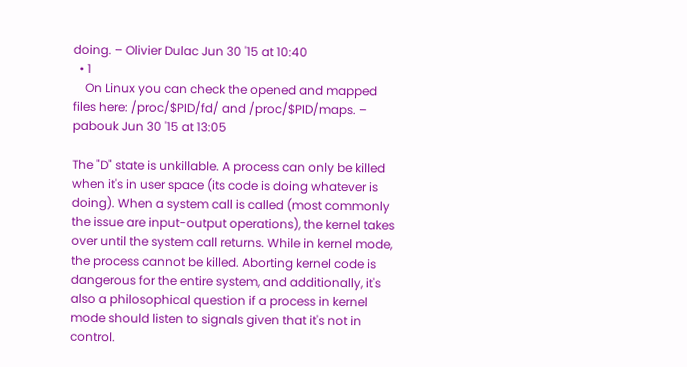doing. – Olivier Dulac Jun 30 '15 at 10:40
  • 1
    On Linux you can check the opened and mapped files here: /proc/$PID/fd/ and /proc/$PID/maps. – pabouk Jun 30 '15 at 13:05

The "D" state is unkillable. A process can only be killed when it's in user space (its code is doing whatever is doing). When a system call is called (most commonly the issue are input-output operations), the kernel takes over until the system call returns. While in kernel mode, the process cannot be killed. Aborting kernel code is dangerous for the entire system, and additionally, it's also a philosophical question if a process in kernel mode should listen to signals given that it's not in control.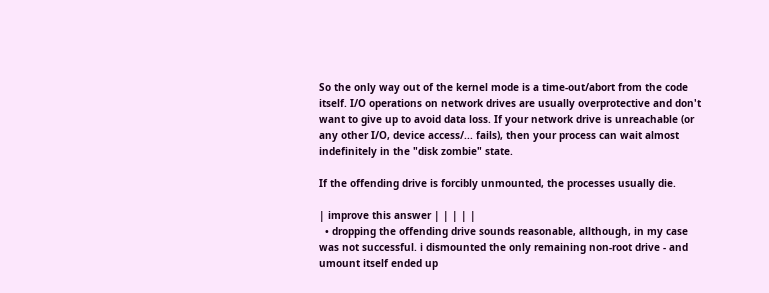So the only way out of the kernel mode is a time-out/abort from the code itself. I/O operations on network drives are usually overprotective and don't want to give up to avoid data loss. If your network drive is unreachable (or any other I/O, device access/... fails), then your process can wait almost indefinitely in the "disk zombie" state.

If the offending drive is forcibly unmounted, the processes usually die.

| improve this answer | | | | |
  • dropping the offending drive sounds reasonable, allthough, in my case was not successful. i dismounted the only remaining non-root drive - and umount itself ended up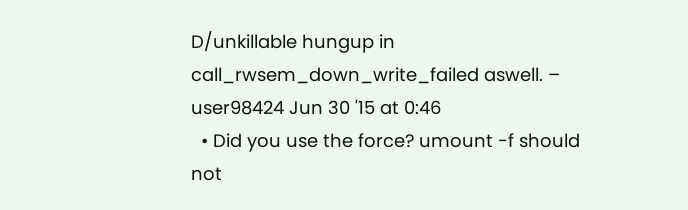D/unkillable hungup in call_rwsem_down_write_failed aswell. – user98424 Jun 30 '15 at 0:46
  • Did you use the force? umount -f should not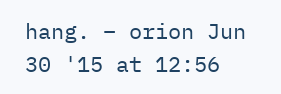hang. – orion Jun 30 '15 at 12:56